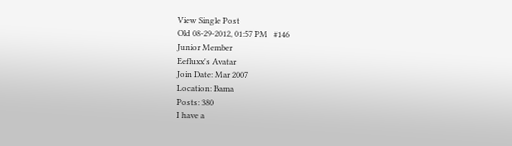View Single Post
Old 08-29-2012, 01:57 PM   #146
Junior Member
Eefluxx's Avatar
Join Date: Mar 2007
Location: Bama
Posts: 380
I have a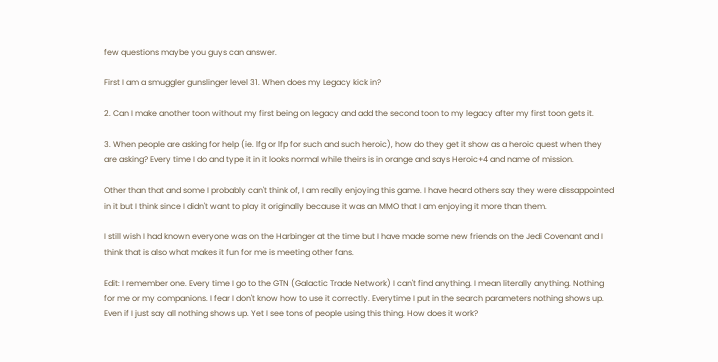few questions maybe you guys can answer.

First I am a smuggler gunslinger level 31. When does my Legacy kick in?

2. Can I make another toon without my first being on legacy and add the second toon to my legacy after my first toon gets it.

3. When people are asking for help (ie. lfg or lfp for such and such heroic), how do they get it show as a heroic quest when they are asking? Every time I do and type it in it looks normal while theirs is in orange and says Heroic+4 and name of mission.

Other than that and some I probably can't think of, I am really enjoying this game. I have heard others say they were dissappointed in it but I think since I didn't want to play it originally because it was an MMO that I am enjoying it more than them.

I still wish I had known everyone was on the Harbinger at the time but I have made some new friends on the Jedi Covenant and I think that is also what makes it fun for me is meeting other fans.

Edit: I remember one. Every time I go to the GTN (Galactic Trade Network) I can't find anything. I mean literally anything. Nothing for me or my companions. I fear I don't know how to use it correctly. Everytime I put in the search parameters nothing shows up. Even if I just say all nothing shows up. Yet I see tons of people using this thing. How does it work?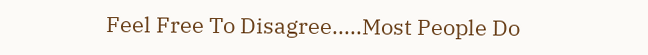Feel Free To Disagree.....Most People Do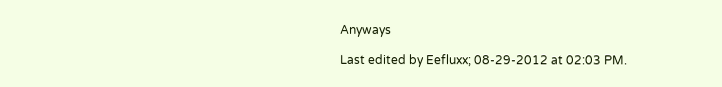Anyways

Last edited by Eefluxx; 08-29-2012 at 02:03 PM.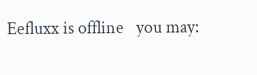Eefluxx is offline   you may: